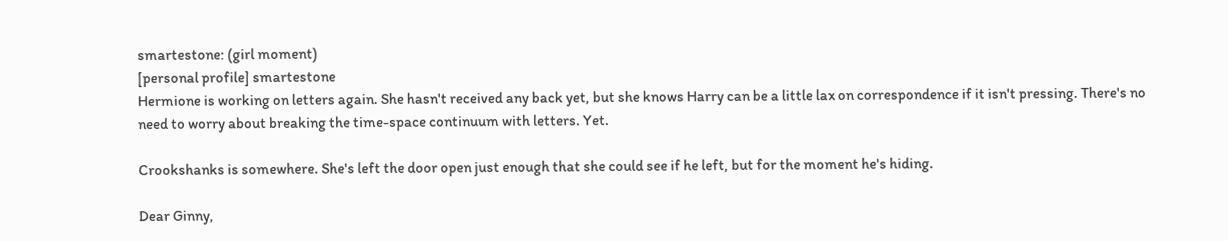smartestone: (girl moment)
[personal profile] smartestone
Hermione is working on letters again. She hasn't received any back yet, but she knows Harry can be a little lax on correspondence if it isn't pressing. There's no need to worry about breaking the time-space continuum with letters. Yet.

Crookshanks is somewhere. She's left the door open just enough that she could see if he left, but for the moment he's hiding.

Dear Ginny,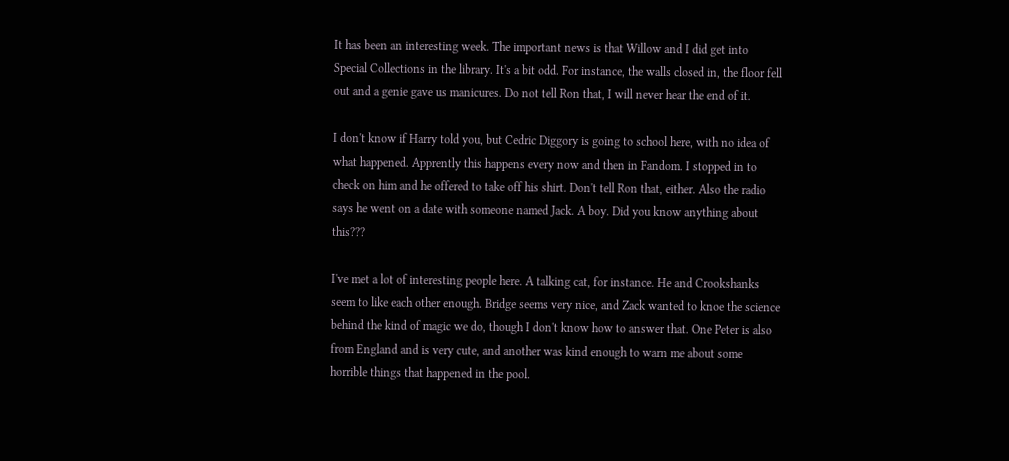It has been an interesting week. The important news is that Willow and I did get into Special Collections in the library. It's a bit odd. For instance, the walls closed in, the floor fell out and a genie gave us manicures. Do not tell Ron that, I will never hear the end of it.

I don't know if Harry told you, but Cedric Diggory is going to school here, with no idea of what happened. Apprently this happens every now and then in Fandom. I stopped in to check on him and he offered to take off his shirt. Don't tell Ron that, either. Also the radio says he went on a date with someone named Jack. A boy. Did you know anything about this???

I've met a lot of interesting people here. A talking cat, for instance. He and Crookshanks seem to like each other enough. Bridge seems very nice, and Zack wanted to knoe the science behind the kind of magic we do, though I don't know how to answer that. One Peter is also from England and is very cute, and another was kind enough to warn me about some horrible things that happened in the pool.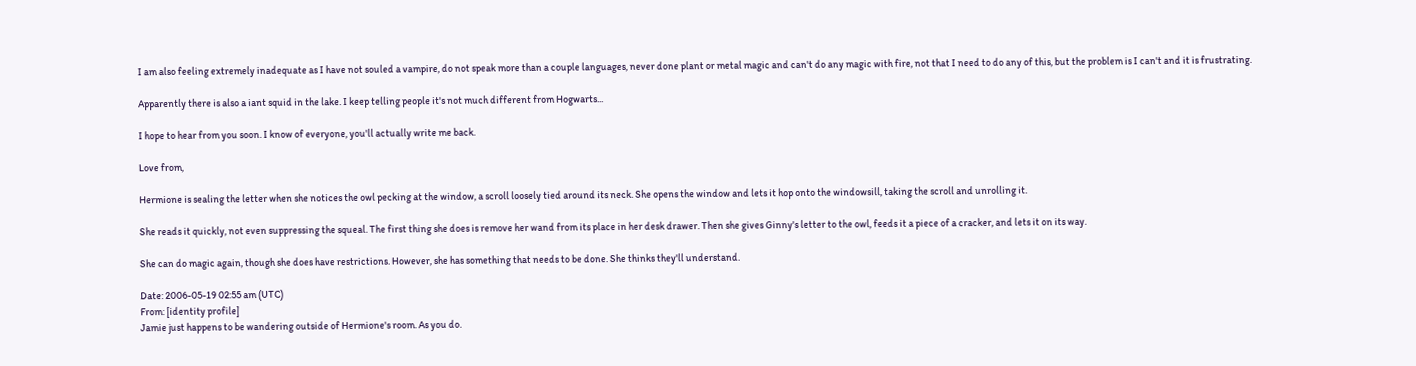I am also feeling extremely inadequate as I have not souled a vampire, do not speak more than a couple languages, never done plant or metal magic and can't do any magic with fire, not that I need to do any of this, but the problem is I can't and it is frustrating.

Apparently there is also a iant squid in the lake. I keep telling people it's not much different from Hogwarts...

I hope to hear from you soon. I know of everyone, you'll actually write me back.

Love from,

Hermione is sealing the letter when she notices the owl pecking at the window, a scroll loosely tied around its neck. She opens the window and lets it hop onto the windowsill, taking the scroll and unrolling it.

She reads it quickly, not even suppressing the squeal. The first thing she does is remove her wand from its place in her desk drawer. Then she gives Ginny's letter to the owl, feeds it a piece of a cracker, and lets it on its way.

She can do magic again, though she does have restrictions. However, she has something that needs to be done. She thinks they'll understand.

Date: 2006-05-19 02:55 am (UTC)
From: [identity profile]
Jamie just happens to be wandering outside of Hermione's room. As you do.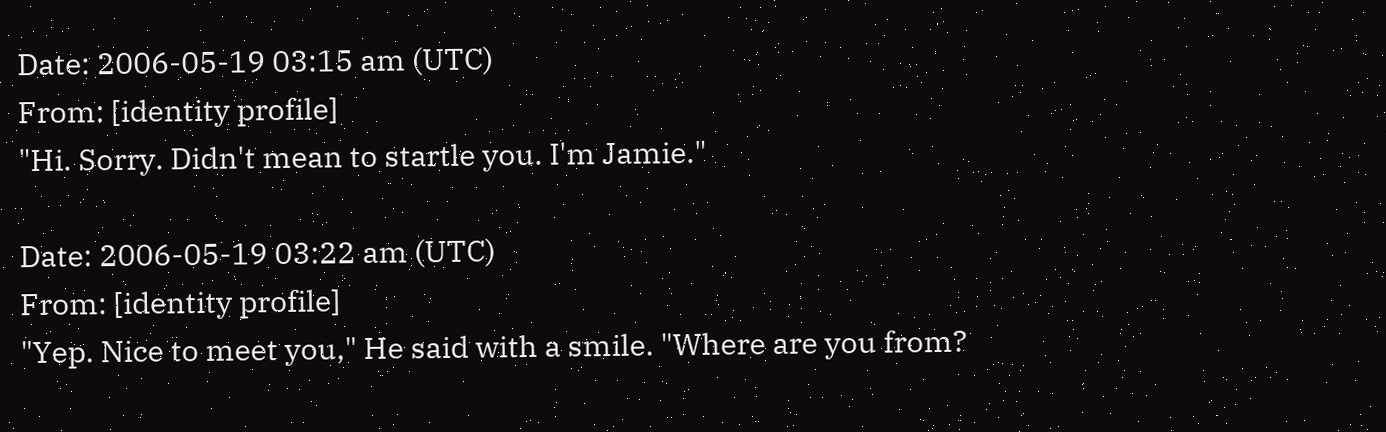Date: 2006-05-19 03:15 am (UTC)
From: [identity profile]
"Hi. Sorry. Didn't mean to startle you. I'm Jamie."

Date: 2006-05-19 03:22 am (UTC)
From: [identity profile]
"Yep. Nice to meet you," He said with a smile. "Where are you from?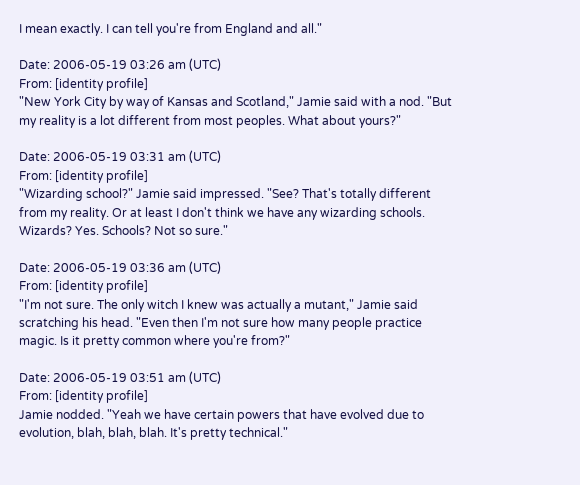I mean exactly. I can tell you're from England and all."

Date: 2006-05-19 03:26 am (UTC)
From: [identity profile]
"New York City by way of Kansas and Scotland," Jamie said with a nod. "But my reality is a lot different from most peoples. What about yours?"

Date: 2006-05-19 03:31 am (UTC)
From: [identity profile]
"Wizarding school?" Jamie said impressed. "See? That's totally different from my reality. Or at least I don't think we have any wizarding schools. Wizards? Yes. Schools? Not so sure."

Date: 2006-05-19 03:36 am (UTC)
From: [identity profile]
"I'm not sure. The only witch I knew was actually a mutant," Jamie said scratching his head. "Even then I'm not sure how many people practice magic. Is it pretty common where you're from?"

Date: 2006-05-19 03:51 am (UTC)
From: [identity profile]
Jamie nodded. "Yeah we have certain powers that have evolved due to evolution, blah, blah, blah. It's pretty technical."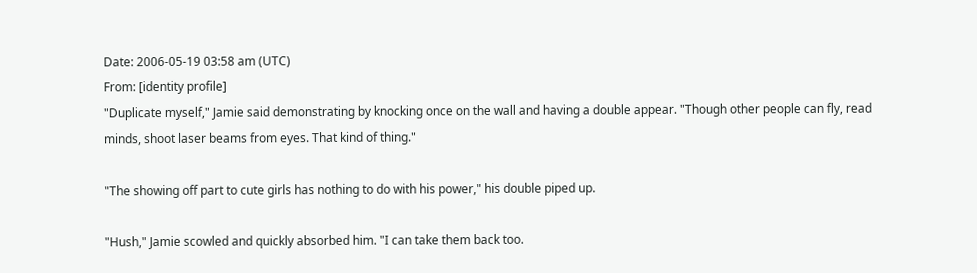Date: 2006-05-19 03:58 am (UTC)
From: [identity profile]
"Duplicate myself," Jamie said demonstrating by knocking once on the wall and having a double appear. "Though other people can fly, read minds, shoot laser beams from eyes. That kind of thing."

"The showing off part to cute girls has nothing to do with his power," his double piped up.

"Hush," Jamie scowled and quickly absorbed him. "I can take them back too.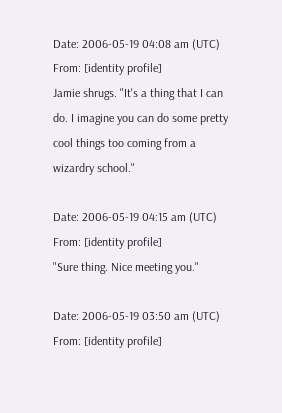Date: 2006-05-19 04:08 am (UTC)
From: [identity profile]
Jamie shrugs. "It's a thing that I can do. I imagine you can do some pretty cool things too coming from a wizardry school."

Date: 2006-05-19 04:15 am (UTC)
From: [identity profile]
"Sure thing. Nice meeting you."

Date: 2006-05-19 03:50 am (UTC)
From: [identity profile]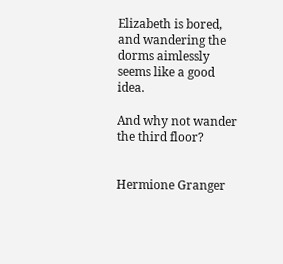Elizabeth is bored, and wandering the dorms aimlessly seems like a good idea.

And why not wander the third floor?


Hermione Granger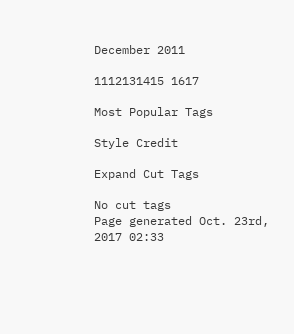December 2011

1112131415 1617

Most Popular Tags

Style Credit

Expand Cut Tags

No cut tags
Page generated Oct. 23rd, 2017 02:33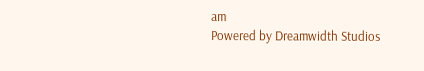am
Powered by Dreamwidth Studios